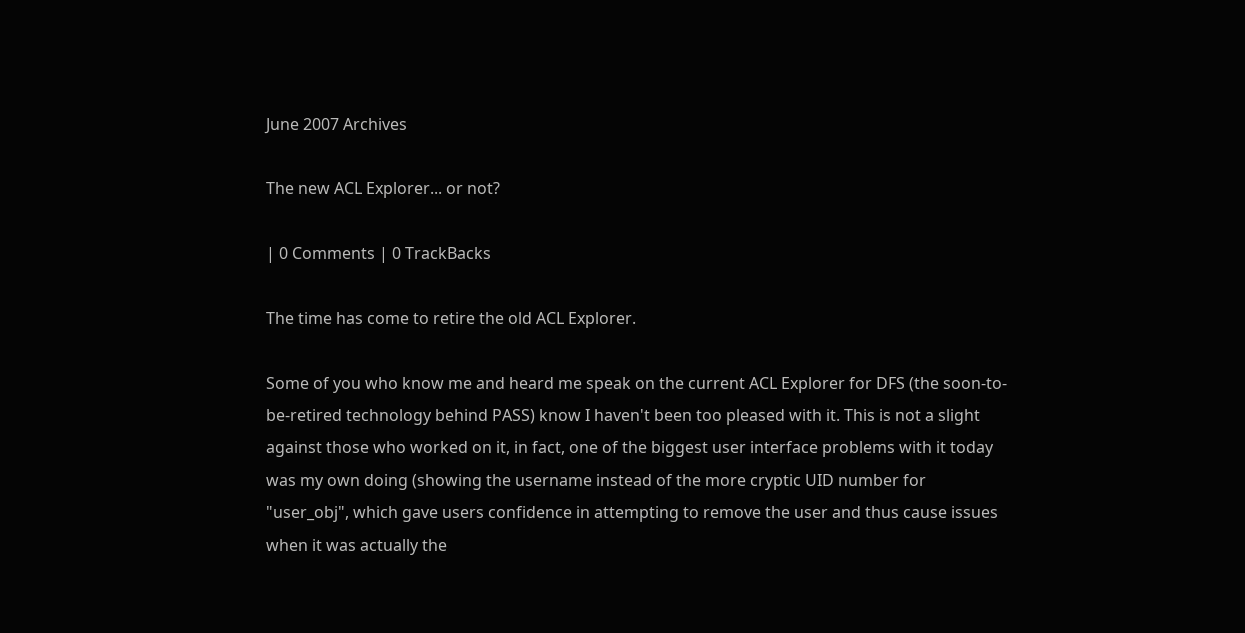June 2007 Archives

The new ACL Explorer... or not?

| 0 Comments | 0 TrackBacks

The time has come to retire the old ACL Explorer.

Some of you who know me and heard me speak on the current ACL Explorer for DFS (the soon-to-be-retired technology behind PASS) know I haven't been too pleased with it. This is not a slight against those who worked on it, in fact, one of the biggest user interface problems with it today was my own doing (showing the username instead of the more cryptic UID number for "user_obj", which gave users confidence in attempting to remove the user and thus cause issues when it was actually the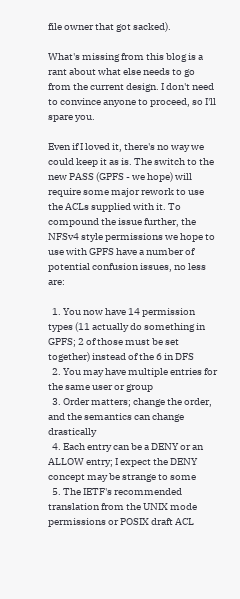file owner that got sacked).

What's missing from this blog is a rant about what else needs to go from the current design. I don't need to convince anyone to proceed, so I'll spare you.

Even if I loved it, there's no way we could keep it as is. The switch to the new PASS (GPFS - we hope) will require some major rework to use the ACLs supplied with it. To compound the issue further, the NFSv4 style permissions we hope to use with GPFS have a number of potential confusion issues, no less are:

  1. You now have 14 permission types (11 actually do something in GPFS; 2 of those must be set together) instead of the 6 in DFS
  2. You may have multiple entries for the same user or group
  3. Order matters; change the order, and the semantics can change drastically
  4. Each entry can be a DENY or an ALLOW entry; I expect the DENY concept may be strange to some
  5. The IETF's recommended translation from the UNIX mode permissions or POSIX draft ACL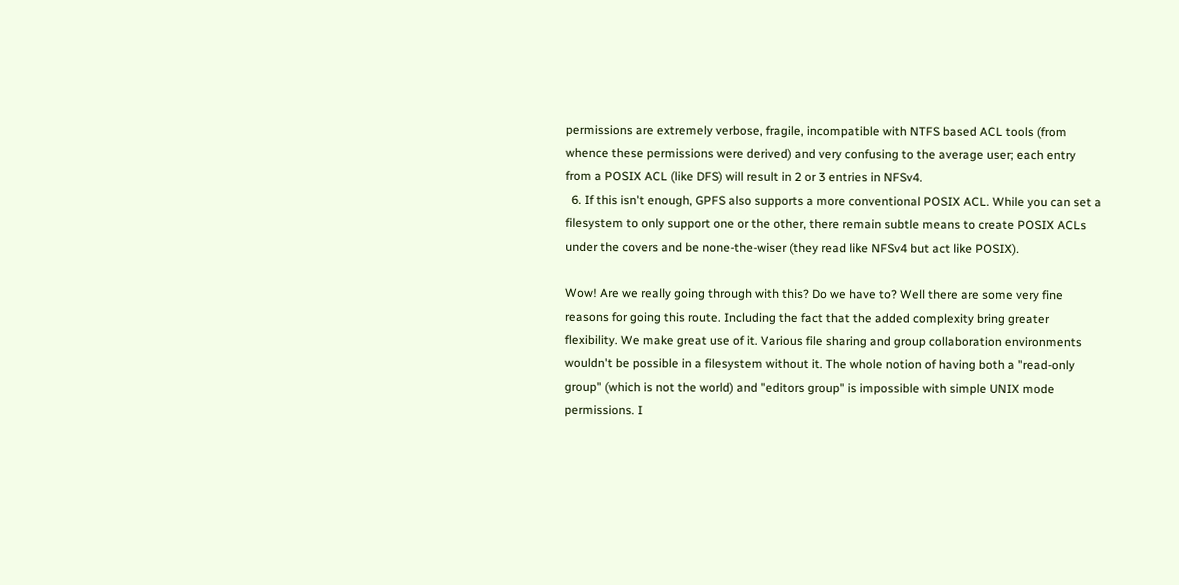permissions are extremely verbose, fragile, incompatible with NTFS based ACL tools (from whence these permissions were derived) and very confusing to the average user; each entry from a POSIX ACL (like DFS) will result in 2 or 3 entries in NFSv4.
  6. If this isn't enough, GPFS also supports a more conventional POSIX ACL. While you can set a filesystem to only support one or the other, there remain subtle means to create POSIX ACLs under the covers and be none-the-wiser (they read like NFSv4 but act like POSIX).

Wow! Are we really going through with this? Do we have to? Well there are some very fine reasons for going this route. Including the fact that the added complexity bring greater flexibility. We make great use of it. Various file sharing and group collaboration environments wouldn't be possible in a filesystem without it. The whole notion of having both a "read-only group" (which is not the world) and "editors group" is impossible with simple UNIX mode permissions. I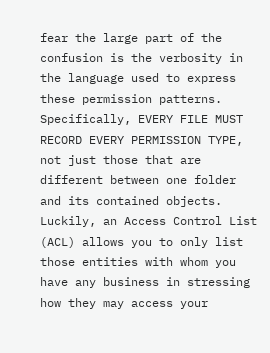fear the large part of the confusion is the verbosity in the language used to express these permission patterns. Specifically, EVERY FILE MUST RECORD EVERY PERMISSION TYPE, not just those that are different between one folder and its contained objects. Luckily, an Access Control List (ACL) allows you to only list those entities with whom you have any business in stressing how they may access your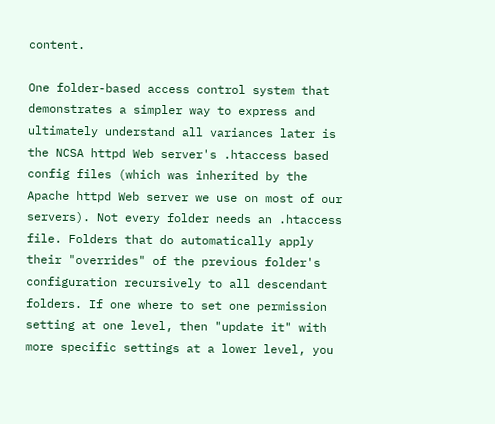content.

One folder-based access control system that demonstrates a simpler way to express and ultimately understand all variances later is the NCSA httpd Web server's .htaccess based config files (which was inherited by the Apache httpd Web server we use on most of our servers). Not every folder needs an .htaccess file. Folders that do automatically apply their "overrides" of the previous folder's configuration recursively to all descendant folders. If one where to set one permission setting at one level, then "update it" with more specific settings at a lower level, you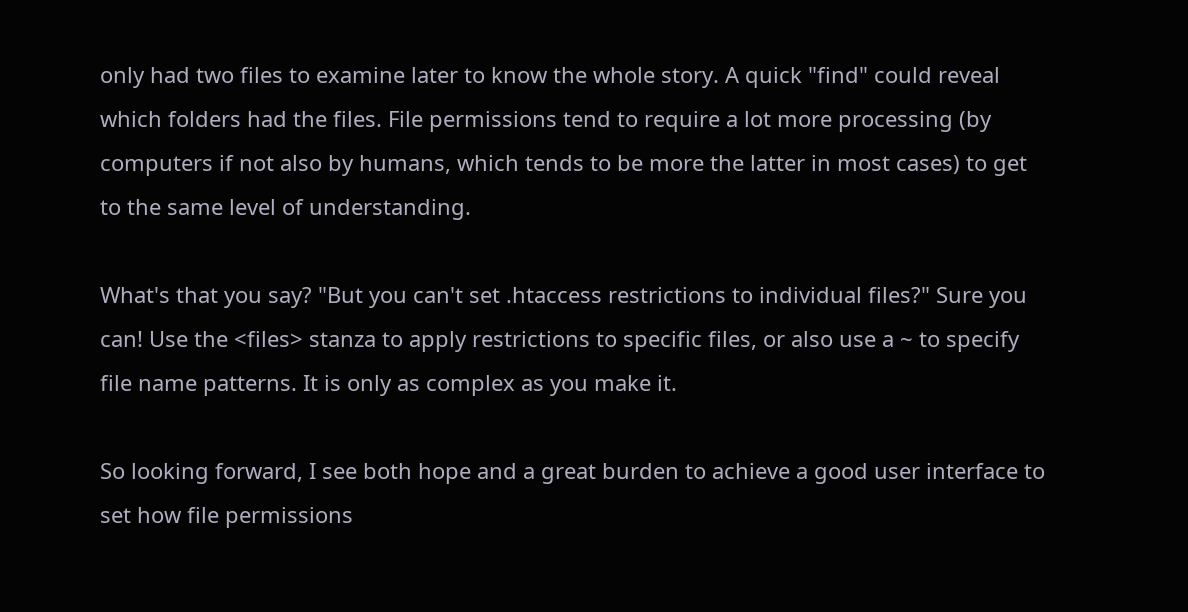only had two files to examine later to know the whole story. A quick "find" could reveal which folders had the files. File permissions tend to require a lot more processing (by computers if not also by humans, which tends to be more the latter in most cases) to get to the same level of understanding.

What's that you say? "But you can't set .htaccess restrictions to individual files?" Sure you can! Use the <files> stanza to apply restrictions to specific files, or also use a ~ to specify file name patterns. It is only as complex as you make it.

So looking forward, I see both hope and a great burden to achieve a good user interface to set how file permissions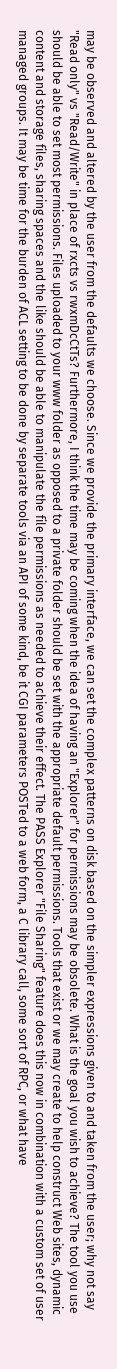may be observed and altered by the user from the defaults we choose. Since we provide the primary interface, we can set the complex patterns on disk based on the simpler expressions given to and taken from the user; why not say "Read only" vs "Read/Write" in place of rxcts vs rwxmDcCtTs? Furthermore, I think the time may be coming when the idea of having an "Explorer" for permissions may be obsolete. What is the goal you wish to achieve? The tool you use should be able to set most permissions. Files uploaded to your www folder as opposed to a private folder should be set with the appropriate default permissions. Tools that exist or we may create to help construct Web sites, dynamic content and storage files, sharing spaces and the like should be able to manipulate the file permissions as needed to achieve their effect. The PASS Explorer "File Sharing" feature does this now in combination with a custom set of user managed groups. It may be time for the burden of ACL setting to be done by separate tools via an API of some kind, be it CGI parameters POSTed to a web form, a C library call, some sort of RPC, or what have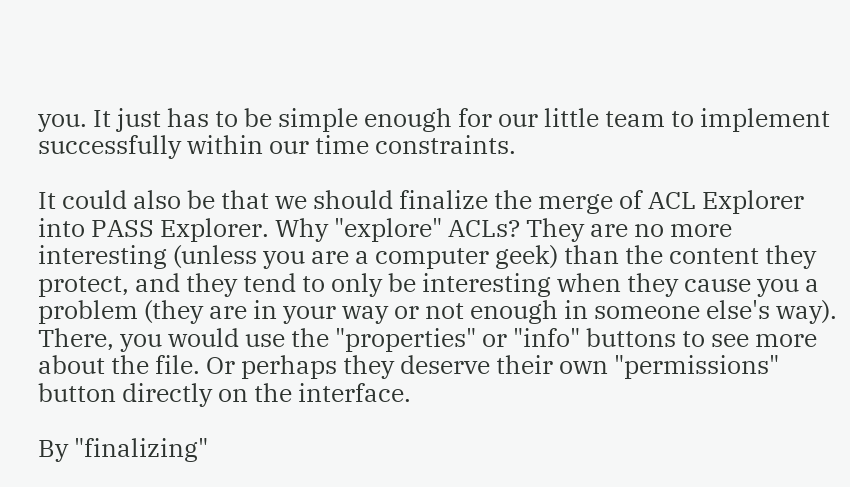you. It just has to be simple enough for our little team to implement successfully within our time constraints.

It could also be that we should finalize the merge of ACL Explorer into PASS Explorer. Why "explore" ACLs? They are no more interesting (unless you are a computer geek) than the content they protect, and they tend to only be interesting when they cause you a problem (they are in your way or not enough in someone else's way). There, you would use the "properties" or "info" buttons to see more about the file. Or perhaps they deserve their own "permissions" button directly on the interface.

By "finalizing"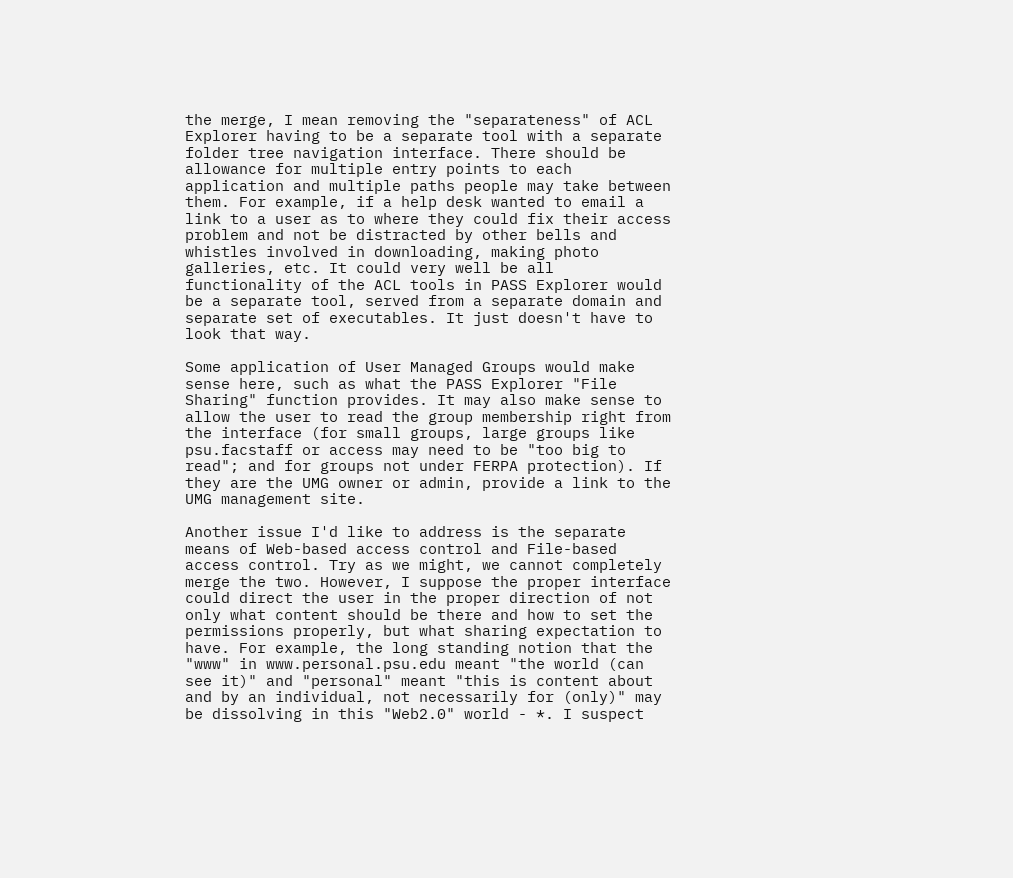the merge, I mean removing the "separateness" of ACL Explorer having to be a separate tool with a separate folder tree navigation interface. There should be allowance for multiple entry points to each application and multiple paths people may take between them. For example, if a help desk wanted to email a link to a user as to where they could fix their access problem and not be distracted by other bells and whistles involved in downloading, making photo galleries, etc. It could very well be all functionality of the ACL tools in PASS Explorer would be a separate tool, served from a separate domain and separate set of executables. It just doesn't have to look that way.

Some application of User Managed Groups would make sense here, such as what the PASS Explorer "File Sharing" function provides. It may also make sense to allow the user to read the group membership right from the interface (for small groups, large groups like psu.facstaff or access may need to be "too big to read"; and for groups not under FERPA protection). If they are the UMG owner or admin, provide a link to the UMG management site.

Another issue I'd like to address is the separate means of Web-based access control and File-based access control. Try as we might, we cannot completely merge the two. However, I suppose the proper interface could direct the user in the proper direction of not only what content should be there and how to set the permissions properly, but what sharing expectation to have. For example, the long standing notion that the "www" in www.personal.psu.edu meant "the world (can see it)" and "personal" meant "this is content about and by an individual, not necessarily for (only)" may be dissolving in this "Web2.0" world - *. I suspect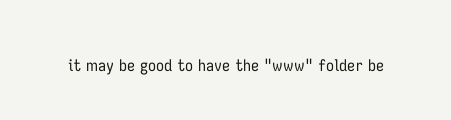it may be good to have the "www" folder be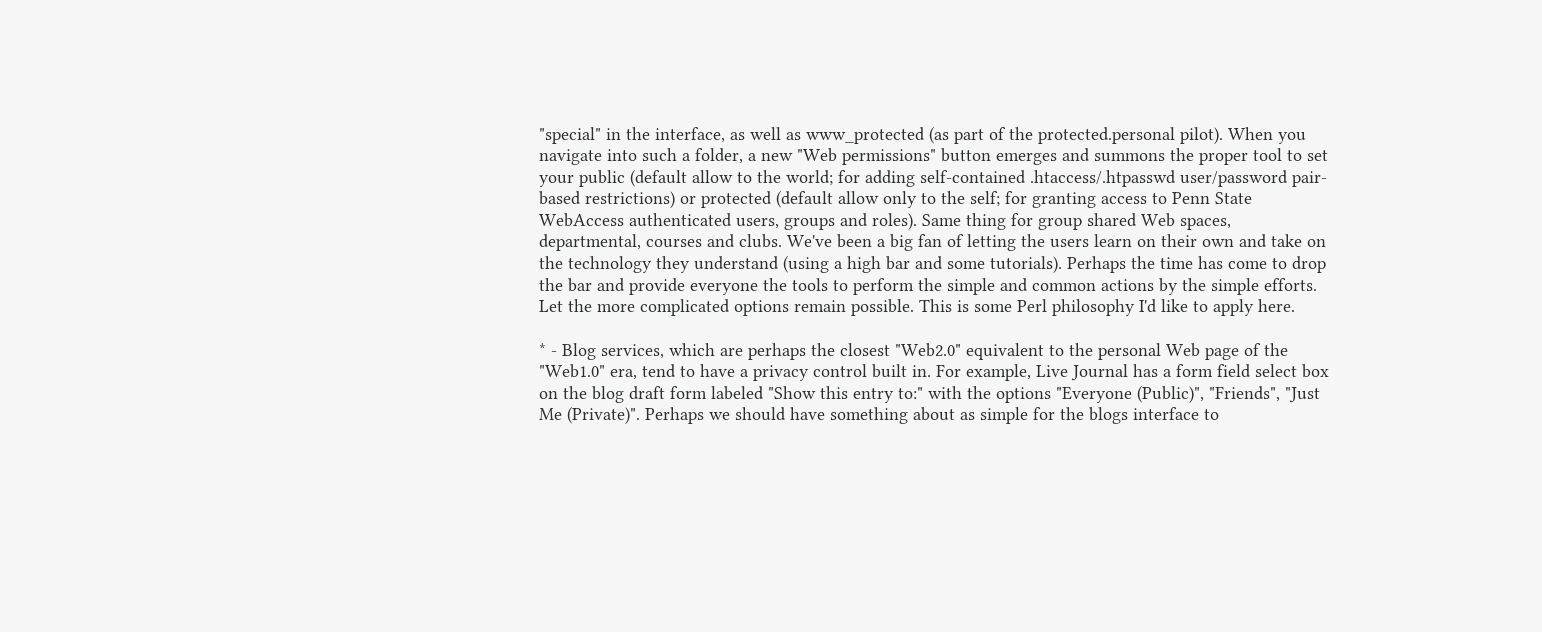"special" in the interface, as well as www_protected (as part of the protected.personal pilot). When you navigate into such a folder, a new "Web permissions" button emerges and summons the proper tool to set your public (default allow to the world; for adding self-contained .htaccess/.htpasswd user/password pair-based restrictions) or protected (default allow only to the self; for granting access to Penn State WebAccess authenticated users, groups and roles). Same thing for group shared Web spaces, departmental, courses and clubs. We've been a big fan of letting the users learn on their own and take on the technology they understand (using a high bar and some tutorials). Perhaps the time has come to drop the bar and provide everyone the tools to perform the simple and common actions by the simple efforts. Let the more complicated options remain possible. This is some Perl philosophy I'd like to apply here.

* - Blog services, which are perhaps the closest "Web2.0" equivalent to the personal Web page of the "Web1.0" era, tend to have a privacy control built in. For example, Live Journal has a form field select box on the blog draft form labeled "Show this entry to:" with the options "Everyone (Public)", "Friends", "Just Me (Private)". Perhaps we should have something about as simple for the blogs interface to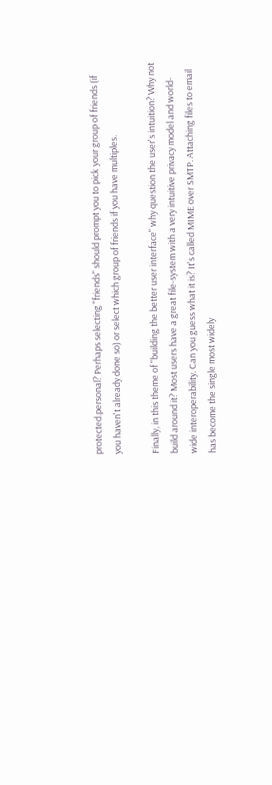protected.personal? Perhaps selecting "friends" should prompt you to pick your group of friends (if you haven't already done so) or select which group of friends if you have multiples.

Finally, in this theme of "building the better user interface" why question the user's intuition? Why not build around it? Most users have a great file-system with a very intuitive privacy model and world-wide interoperability. Can you guess what it is? It's called MIME over SMTP. Attaching files to email has become the single most widely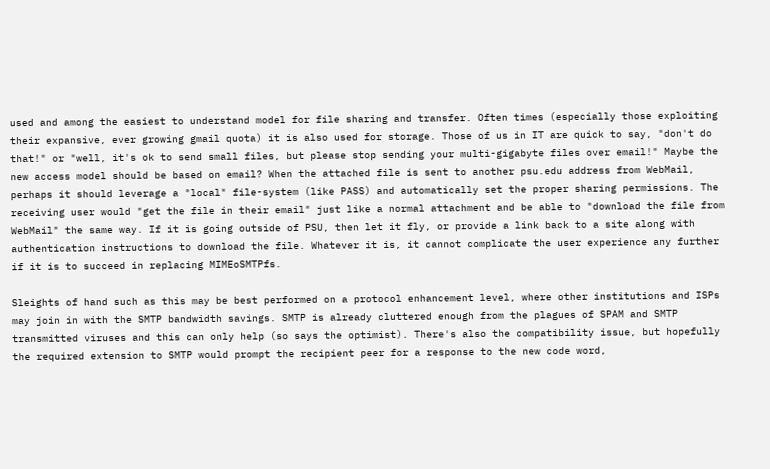used and among the easiest to understand model for file sharing and transfer. Often times (especially those exploiting their expansive, ever growing gmail quota) it is also used for storage. Those of us in IT are quick to say, "don't do that!" or "well, it's ok to send small files, but please stop sending your multi-gigabyte files over email!" Maybe the new access model should be based on email? When the attached file is sent to another psu.edu address from WebMail, perhaps it should leverage a "local" file-system (like PASS) and automatically set the proper sharing permissions. The receiving user would "get the file in their email" just like a normal attachment and be able to "download the file from WebMail" the same way. If it is going outside of PSU, then let it fly, or provide a link back to a site along with authentication instructions to download the file. Whatever it is, it cannot complicate the user experience any further if it is to succeed in replacing MIMEoSMTPfs.

Sleights of hand such as this may be best performed on a protocol enhancement level, where other institutions and ISPs may join in with the SMTP bandwidth savings. SMTP is already cluttered enough from the plagues of SPAM and SMTP transmitted viruses and this can only help (so says the optimist). There's also the compatibility issue, but hopefully the required extension to SMTP would prompt the recipient peer for a response to the new code word,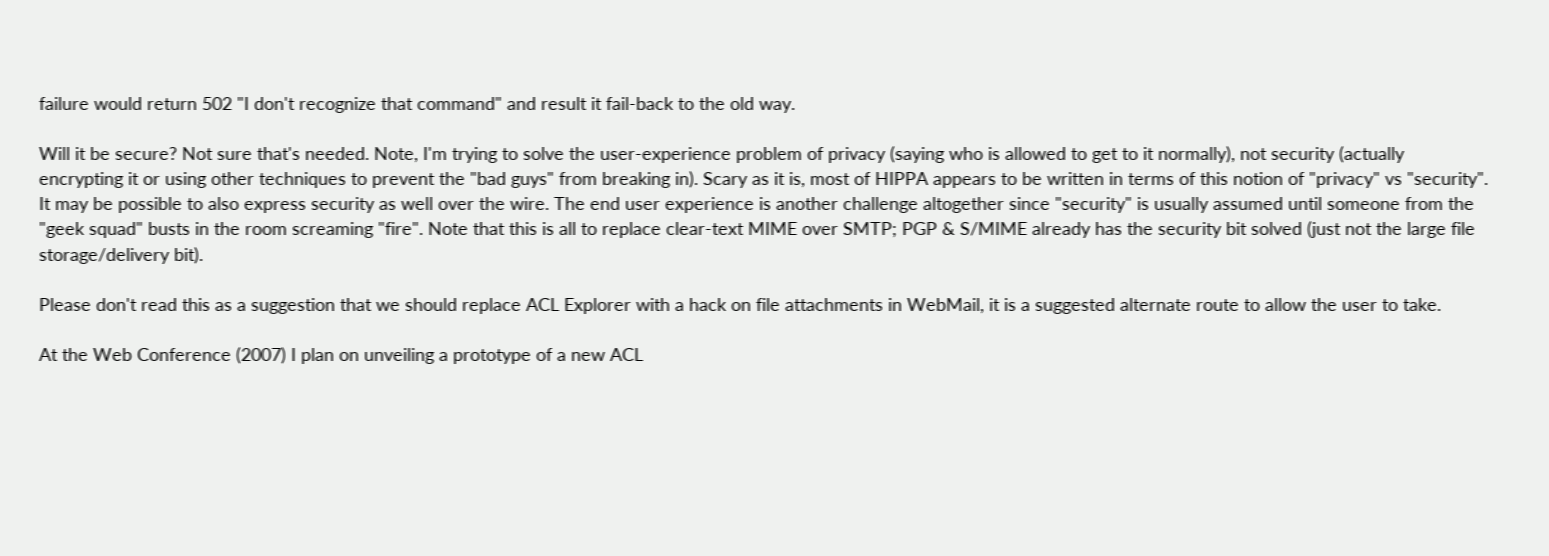failure would return 502 "I don't recognize that command" and result it fail-back to the old way.

Will it be secure? Not sure that's needed. Note, I'm trying to solve the user-experience problem of privacy (saying who is allowed to get to it normally), not security (actually encrypting it or using other techniques to prevent the "bad guys" from breaking in). Scary as it is, most of HIPPA appears to be written in terms of this notion of "privacy" vs "security". It may be possible to also express security as well over the wire. The end user experience is another challenge altogether since "security" is usually assumed until someone from the "geek squad" busts in the room screaming "fire". Note that this is all to replace clear-text MIME over SMTP; PGP & S/MIME already has the security bit solved (just not the large file storage/delivery bit).

Please don't read this as a suggestion that we should replace ACL Explorer with a hack on file attachments in WebMail, it is a suggested alternate route to allow the user to take.

At the Web Conference (2007) I plan on unveiling a prototype of a new ACL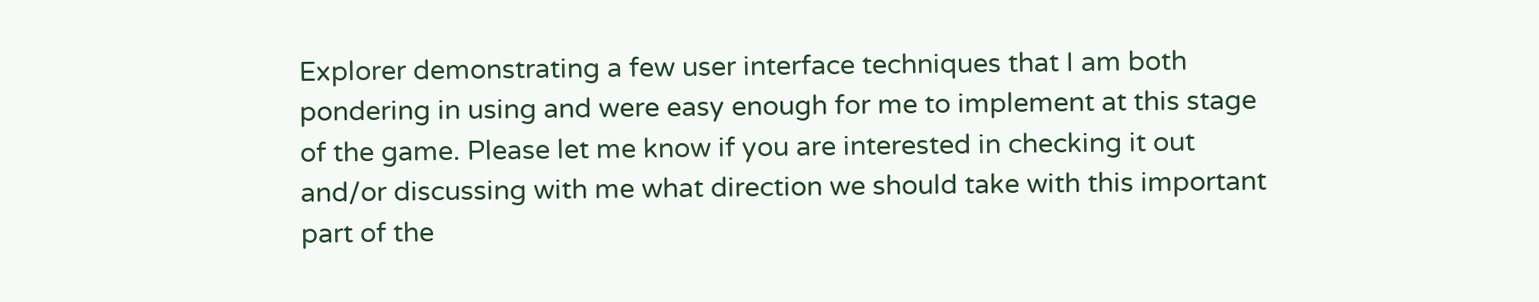Explorer demonstrating a few user interface techniques that I am both pondering in using and were easy enough for me to implement at this stage of the game. Please let me know if you are interested in checking it out and/or discussing with me what direction we should take with this important part of the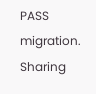PASS migration. Sharing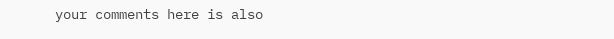your comments here is also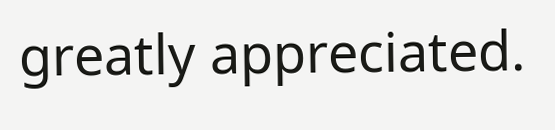greatly appreciated.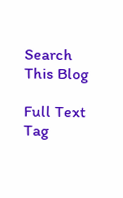Search This Blog

Full Text  Tag